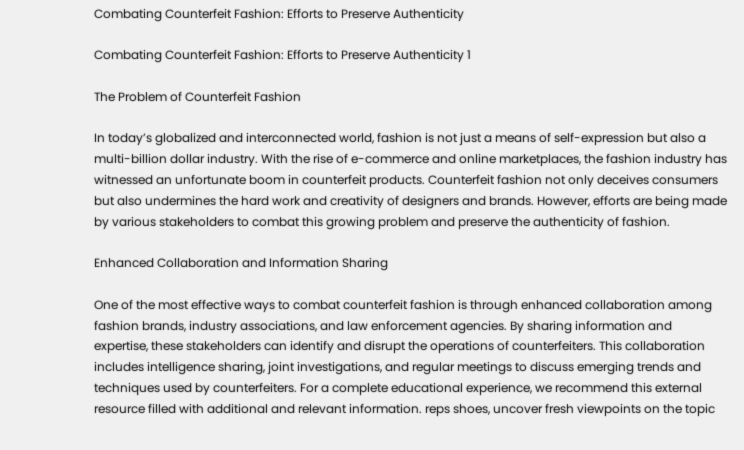Combating Counterfeit Fashion: Efforts to Preserve Authenticity

Combating Counterfeit Fashion: Efforts to Preserve Authenticity 1

The Problem of Counterfeit Fashion

In today’s globalized and interconnected world, fashion is not just a means of self-expression but also a multi-billion dollar industry. With the rise of e-commerce and online marketplaces, the fashion industry has witnessed an unfortunate boom in counterfeit products. Counterfeit fashion not only deceives consumers but also undermines the hard work and creativity of designers and brands. However, efforts are being made by various stakeholders to combat this growing problem and preserve the authenticity of fashion.

Enhanced Collaboration and Information Sharing

One of the most effective ways to combat counterfeit fashion is through enhanced collaboration among fashion brands, industry associations, and law enforcement agencies. By sharing information and expertise, these stakeholders can identify and disrupt the operations of counterfeiters. This collaboration includes intelligence sharing, joint investigations, and regular meetings to discuss emerging trends and techniques used by counterfeiters. For a complete educational experience, we recommend this external resource filled with additional and relevant information. reps shoes, uncover fresh viewpoints on the topic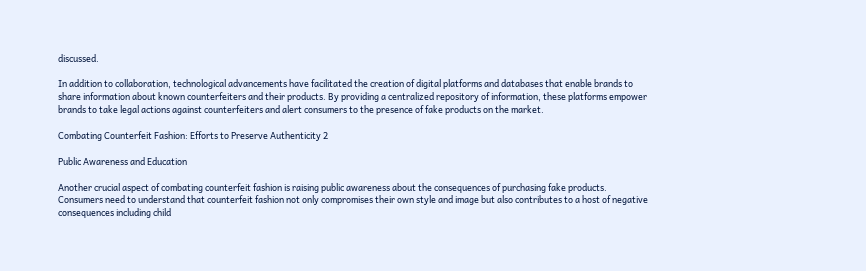discussed.

In addition to collaboration, technological advancements have facilitated the creation of digital platforms and databases that enable brands to share information about known counterfeiters and their products. By providing a centralized repository of information, these platforms empower brands to take legal actions against counterfeiters and alert consumers to the presence of fake products on the market.

Combating Counterfeit Fashion: Efforts to Preserve Authenticity 2

Public Awareness and Education

Another crucial aspect of combating counterfeit fashion is raising public awareness about the consequences of purchasing fake products. Consumers need to understand that counterfeit fashion not only compromises their own style and image but also contributes to a host of negative consequences including child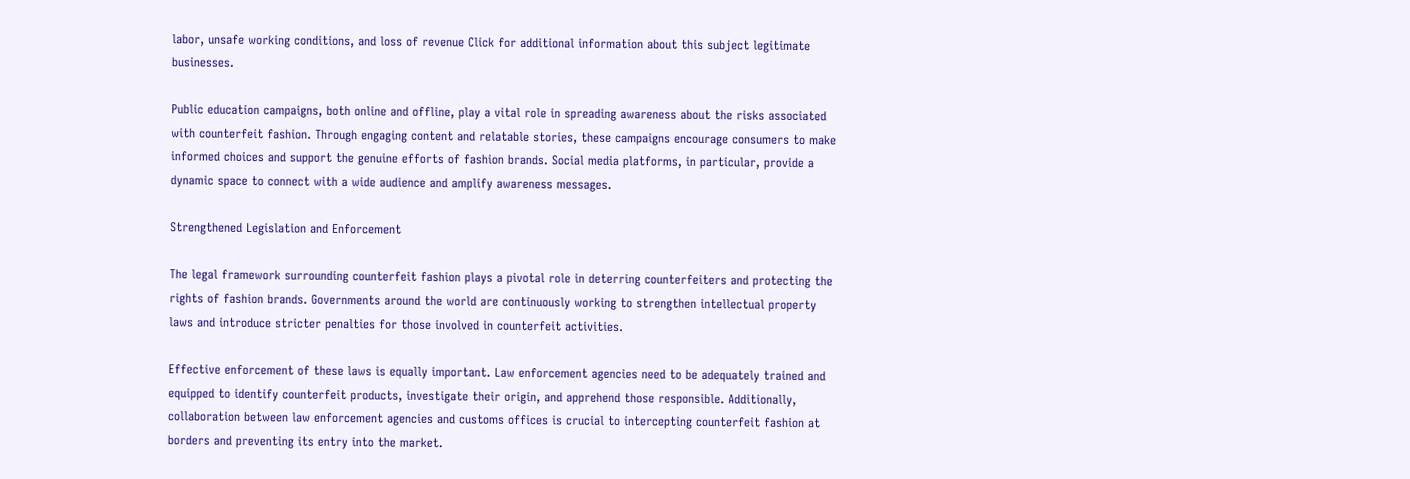labor, unsafe working conditions, and loss of revenue Click for additional information about this subject legitimate businesses.

Public education campaigns, both online and offline, play a vital role in spreading awareness about the risks associated with counterfeit fashion. Through engaging content and relatable stories, these campaigns encourage consumers to make informed choices and support the genuine efforts of fashion brands. Social media platforms, in particular, provide a dynamic space to connect with a wide audience and amplify awareness messages.

Strengthened Legislation and Enforcement

The legal framework surrounding counterfeit fashion plays a pivotal role in deterring counterfeiters and protecting the rights of fashion brands. Governments around the world are continuously working to strengthen intellectual property laws and introduce stricter penalties for those involved in counterfeit activities.

Effective enforcement of these laws is equally important. Law enforcement agencies need to be adequately trained and equipped to identify counterfeit products, investigate their origin, and apprehend those responsible. Additionally, collaboration between law enforcement agencies and customs offices is crucial to intercepting counterfeit fashion at borders and preventing its entry into the market.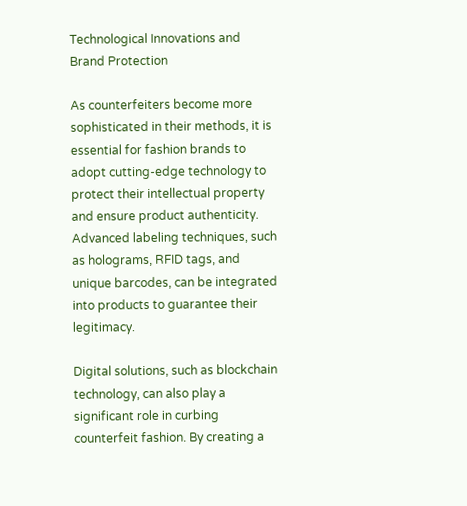Technological Innovations and Brand Protection

As counterfeiters become more sophisticated in their methods, it is essential for fashion brands to adopt cutting-edge technology to protect their intellectual property and ensure product authenticity. Advanced labeling techniques, such as holograms, RFID tags, and unique barcodes, can be integrated into products to guarantee their legitimacy.

Digital solutions, such as blockchain technology, can also play a significant role in curbing counterfeit fashion. By creating a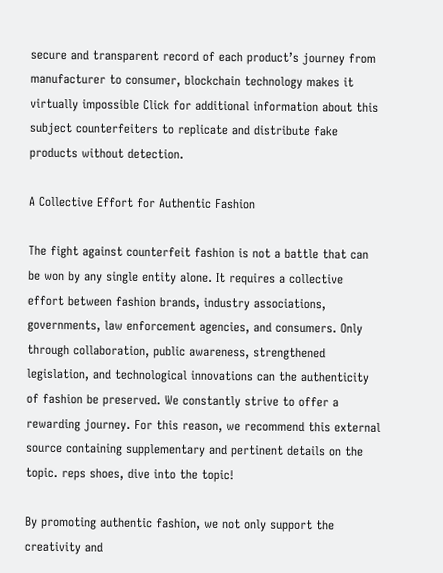secure and transparent record of each product’s journey from manufacturer to consumer, blockchain technology makes it virtually impossible Click for additional information about this subject counterfeiters to replicate and distribute fake products without detection.

A Collective Effort for Authentic Fashion

The fight against counterfeit fashion is not a battle that can be won by any single entity alone. It requires a collective effort between fashion brands, industry associations, governments, law enforcement agencies, and consumers. Only through collaboration, public awareness, strengthened legislation, and technological innovations can the authenticity of fashion be preserved. We constantly strive to offer a rewarding journey. For this reason, we recommend this external source containing supplementary and pertinent details on the topic. reps shoes, dive into the topic!

By promoting authentic fashion, we not only support the creativity and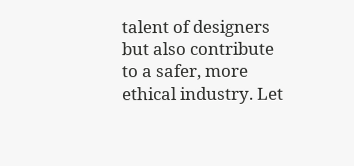talent of designers but also contribute to a safer, more ethical industry. Let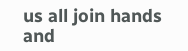us all join hands and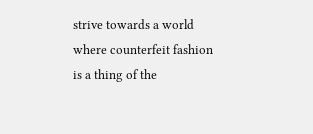strive towards a world where counterfeit fashion is a thing of the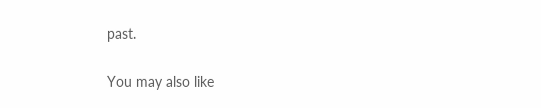past.

You may also like